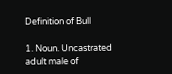Definition of Bull

1. Noun. Uncastrated adult male of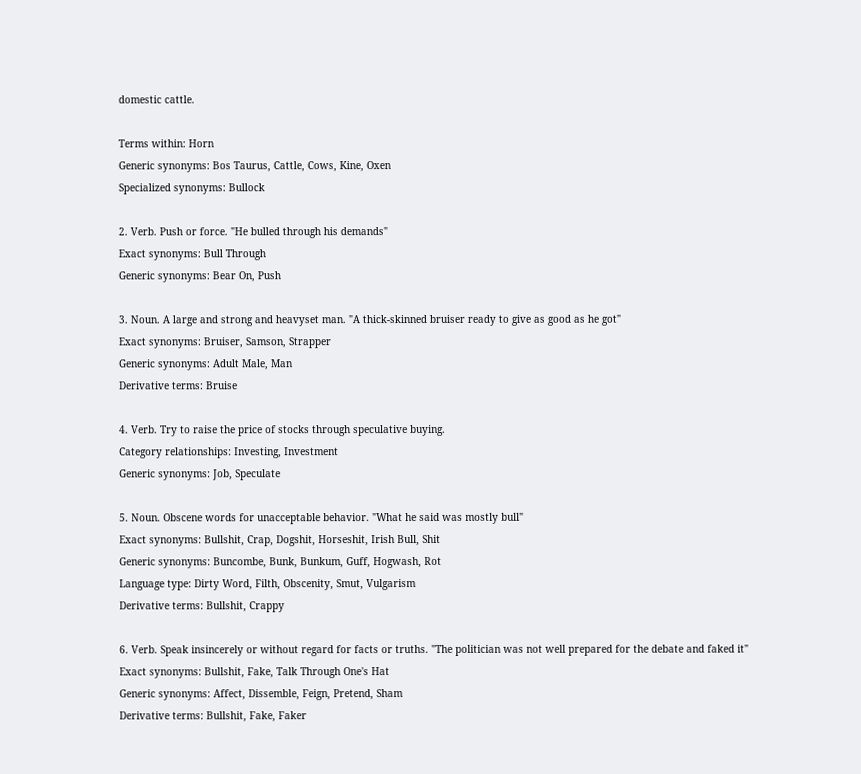domestic cattle.

Terms within: Horn
Generic synonyms: Bos Taurus, Cattle, Cows, Kine, Oxen
Specialized synonyms: Bullock

2. Verb. Push or force. "He bulled through his demands"
Exact synonyms: Bull Through
Generic synonyms: Bear On, Push

3. Noun. A large and strong and heavyset man. "A thick-skinned bruiser ready to give as good as he got"
Exact synonyms: Bruiser, Samson, Strapper
Generic synonyms: Adult Male, Man
Derivative terms: Bruise

4. Verb. Try to raise the price of stocks through speculative buying.
Category relationships: Investing, Investment
Generic synonyms: Job, Speculate

5. Noun. Obscene words for unacceptable behavior. "What he said was mostly bull"
Exact synonyms: Bullshit, Crap, Dogshit, Horseshit, Irish Bull, Shit
Generic synonyms: Buncombe, Bunk, Bunkum, Guff, Hogwash, Rot
Language type: Dirty Word, Filth, Obscenity, Smut, Vulgarism
Derivative terms: Bullshit, Crappy

6. Verb. Speak insincerely or without regard for facts or truths. "The politician was not well prepared for the debate and faked it"
Exact synonyms: Bullshit, Fake, Talk Through One's Hat
Generic synonyms: Affect, Dissemble, Feign, Pretend, Sham
Derivative terms: Bullshit, Fake, Faker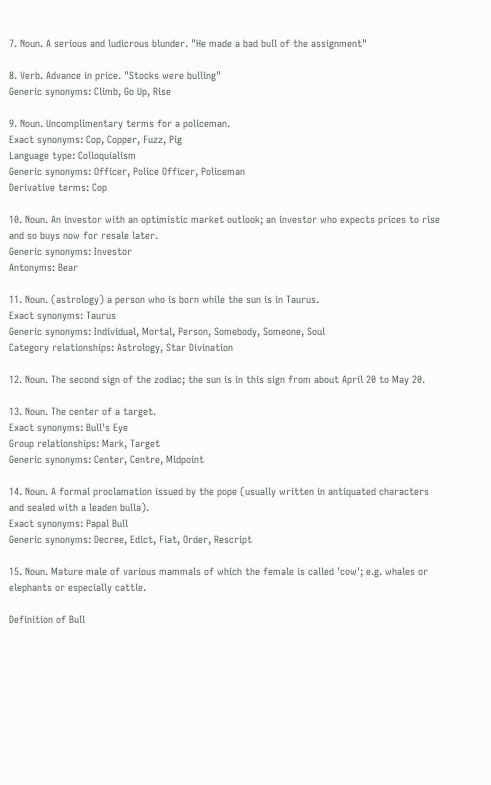7. Noun. A serious and ludicrous blunder. "He made a bad bull of the assignment"

8. Verb. Advance in price. "Stocks were bulling"
Generic synonyms: Climb, Go Up, Rise

9. Noun. Uncomplimentary terms for a policeman.
Exact synonyms: Cop, Copper, Fuzz, Pig
Language type: Colloquialism
Generic synonyms: Officer, Police Officer, Policeman
Derivative terms: Cop

10. Noun. An investor with an optimistic market outlook; an investor who expects prices to rise and so buys now for resale later.
Generic synonyms: Investor
Antonyms: Bear

11. Noun. (astrology) a person who is born while the sun is in Taurus.
Exact synonyms: Taurus
Generic synonyms: Individual, Mortal, Person, Somebody, Someone, Soul
Category relationships: Astrology, Star Divination

12. Noun. The second sign of the zodiac; the sun is in this sign from about April 20 to May 20.

13. Noun. The center of a target.
Exact synonyms: Bull's Eye
Group relationships: Mark, Target
Generic synonyms: Center, Centre, Midpoint

14. Noun. A formal proclamation issued by the pope (usually written in antiquated characters and sealed with a leaden bulla).
Exact synonyms: Papal Bull
Generic synonyms: Decree, Edict, Fiat, Order, Rescript

15. Noun. Mature male of various mammals of which the female is called 'cow'; e.g. whales or elephants or especially cattle.

Definition of Bull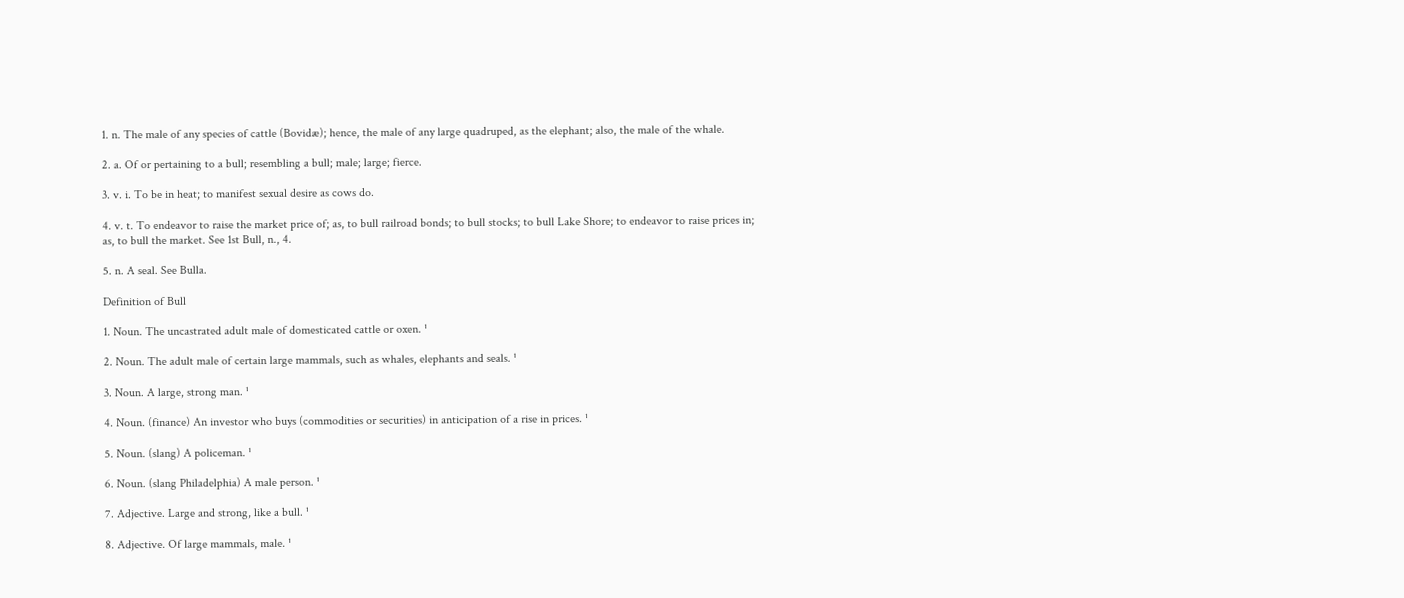1. n. The male of any species of cattle (Bovidæ); hence, the male of any large quadruped, as the elephant; also, the male of the whale.

2. a. Of or pertaining to a bull; resembling a bull; male; large; fierce.

3. v. i. To be in heat; to manifest sexual desire as cows do.

4. v. t. To endeavor to raise the market price of; as, to bull railroad bonds; to bull stocks; to bull Lake Shore; to endeavor to raise prices in; as, to bull the market. See 1st Bull, n., 4.

5. n. A seal. See Bulla.

Definition of Bull

1. Noun. The uncastrated adult male of domesticated cattle or oxen. ¹

2. Noun. The adult male of certain large mammals, such as whales, elephants and seals. ¹

3. Noun. A large, strong man. ¹

4. Noun. (finance) An investor who buys (commodities or securities) in anticipation of a rise in prices. ¹

5. Noun. (slang) A policeman. ¹

6. Noun. (slang Philadelphia) A male person. ¹

7. Adjective. Large and strong, like a bull. ¹

8. Adjective. Of large mammals, male. ¹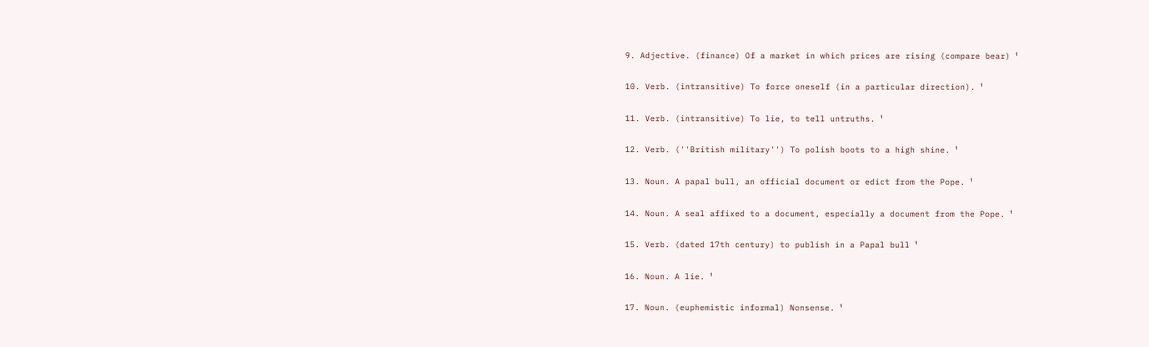9. Adjective. (finance) Of a market in which prices are rising (compare bear) ¹

10. Verb. (intransitive) To force oneself (in a particular direction). ¹

11. Verb. (intransitive) To lie, to tell untruths. ¹

12. Verb. (''British military'') To polish boots to a high shine. ¹

13. Noun. A papal bull, an official document or edict from the Pope. ¹

14. Noun. A seal affixed to a document, especially a document from the Pope. ¹

15. Verb. (dated 17th century) to publish in a Papal bull ¹

16. Noun. A lie. ¹

17. Noun. (euphemistic informal) Nonsense. ¹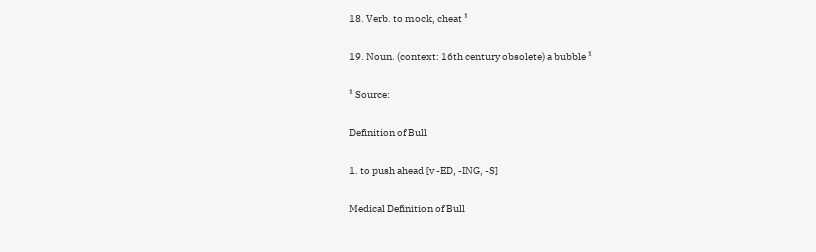18. Verb. to mock, cheat ¹

19. Noun. (context: 16th century obsolete) a bubble ¹

¹ Source:

Definition of Bull

1. to push ahead [v -ED, -ING, -S]

Medical Definition of Bull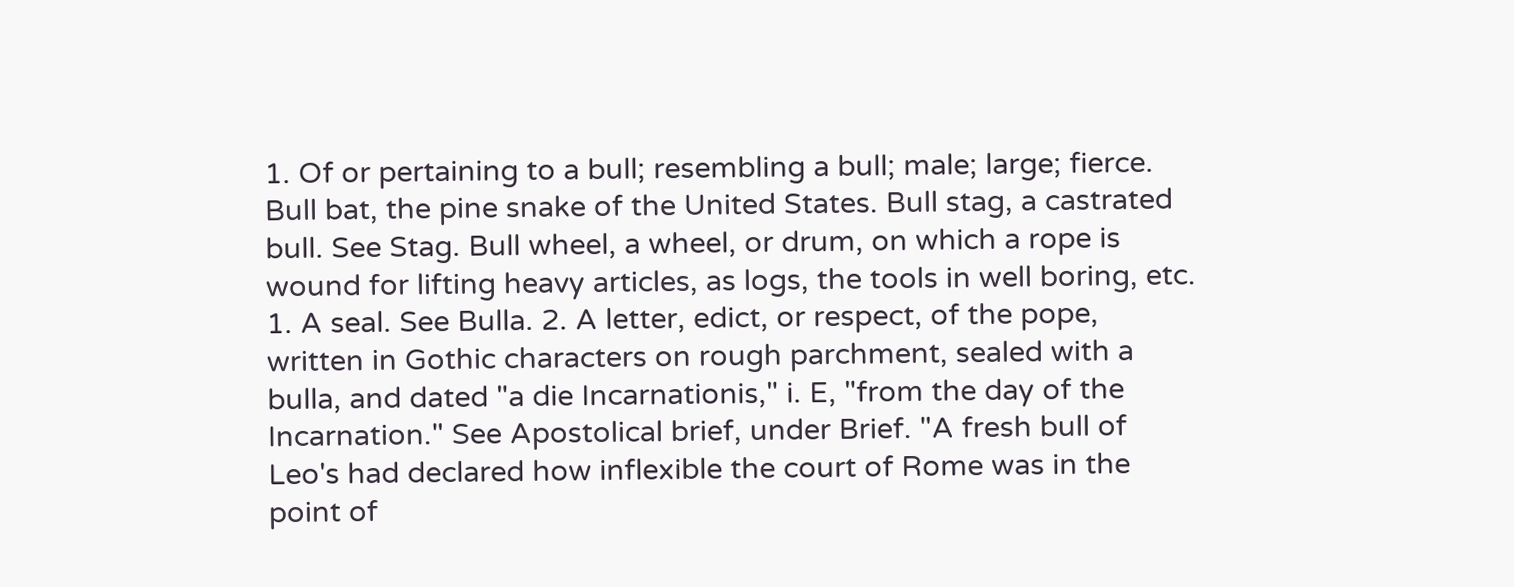1. Of or pertaining to a bull; resembling a bull; male; large; fierce. Bull bat, the pine snake of the United States. Bull stag, a castrated bull. See Stag. Bull wheel, a wheel, or drum, on which a rope is wound for lifting heavy articles, as logs, the tools in well boring, etc. 1. A seal. See Bulla. 2. A letter, edict, or respect, of the pope, written in Gothic characters on rough parchment, sealed with a bulla, and dated "a die Incarnationis," i. E, "from the day of the Incarnation." See Apostolical brief, under Brief. "A fresh bull of Leo's had declared how inflexible the court of Rome was in the point of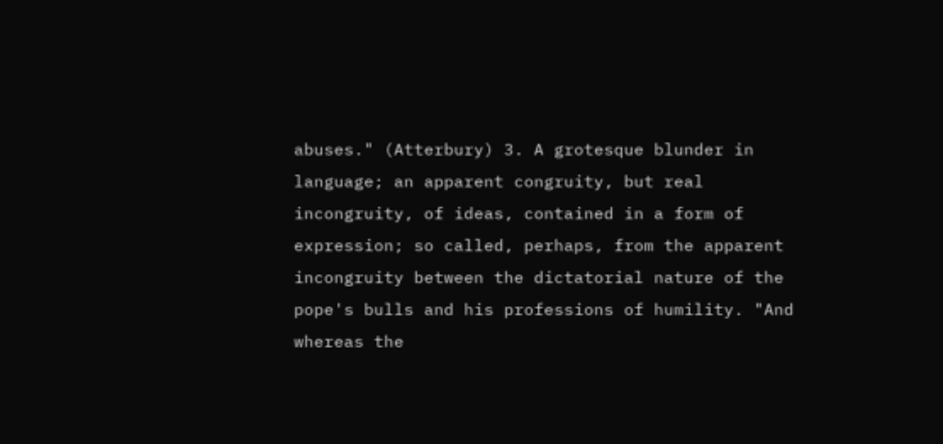abuses." (Atterbury) 3. A grotesque blunder in language; an apparent congruity, but real incongruity, of ideas, contained in a form of expression; so called, perhaps, from the apparent incongruity between the dictatorial nature of the pope's bulls and his professions of humility. "And whereas the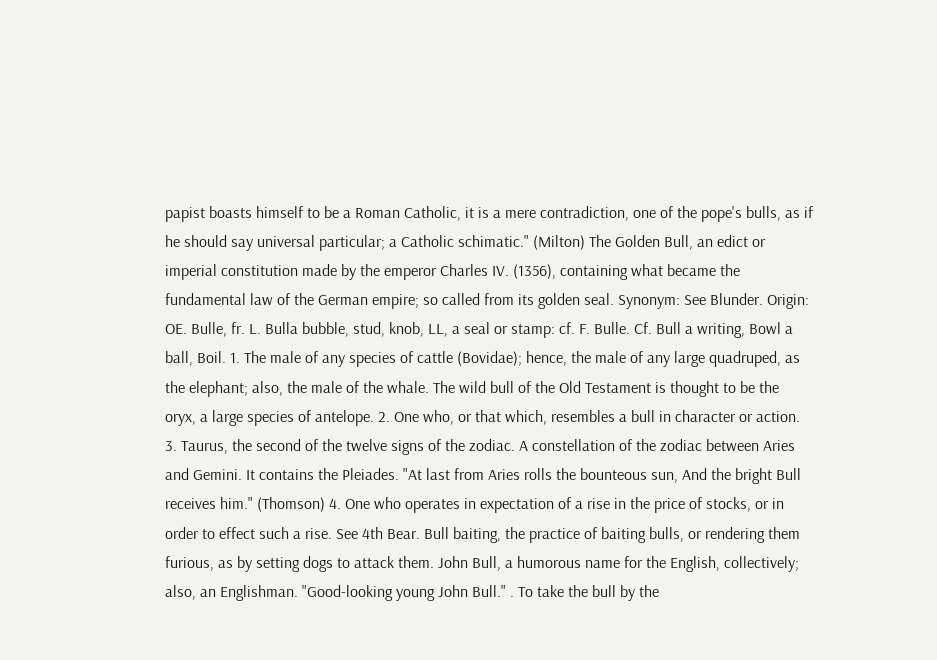papist boasts himself to be a Roman Catholic, it is a mere contradiction, one of the pope's bulls, as if he should say universal particular; a Catholic schimatic." (Milton) The Golden Bull, an edict or imperial constitution made by the emperor Charles IV. (1356), containing what became the fundamental law of the German empire; so called from its golden seal. Synonym: See Blunder. Origin: OE. Bulle, fr. L. Bulla bubble, stud, knob, LL, a seal or stamp: cf. F. Bulle. Cf. Bull a writing, Bowl a ball, Boil. 1. The male of any species of cattle (Bovidae); hence, the male of any large quadruped, as the elephant; also, the male of the whale. The wild bull of the Old Testament is thought to be the oryx, a large species of antelope. 2. One who, or that which, resembles a bull in character or action. 3. Taurus, the second of the twelve signs of the zodiac. A constellation of the zodiac between Aries and Gemini. It contains the Pleiades. "At last from Aries rolls the bounteous sun, And the bright Bull receives him." (Thomson) 4. One who operates in expectation of a rise in the price of stocks, or in order to effect such a rise. See 4th Bear. Bull baiting, the practice of baiting bulls, or rendering them furious, as by setting dogs to attack them. John Bull, a humorous name for the English, collectively; also, an Englishman. "Good-looking young John Bull." . To take the bull by the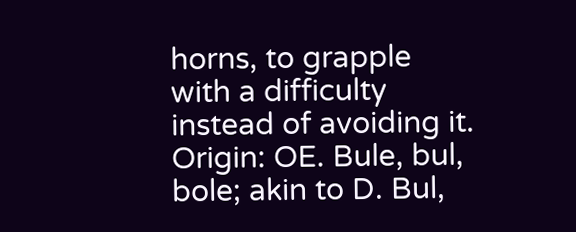horns, to grapple with a difficulty instead of avoiding it. Origin: OE. Bule, bul, bole; akin to D. Bul,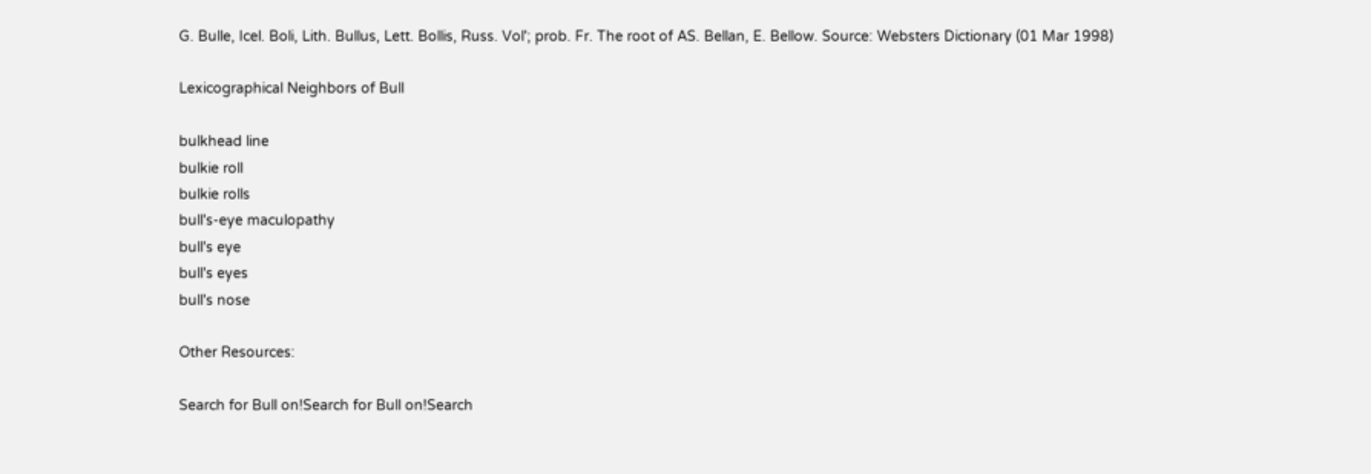G. Bulle, Icel. Boli, Lith. Bullus, Lett. Bollis, Russ. Vol'; prob. Fr. The root of AS. Bellan, E. Bellow. Source: Websters Dictionary (01 Mar 1998)

Lexicographical Neighbors of Bull

bulkhead line
bulkie roll
bulkie rolls
bull's-eye maculopathy
bull's eye
bull's eyes
bull's nose

Other Resources:

Search for Bull on!Search for Bull on!Search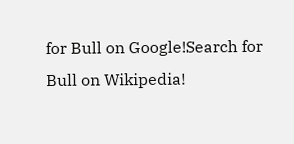for Bull on Google!Search for Bull on Wikipedia!